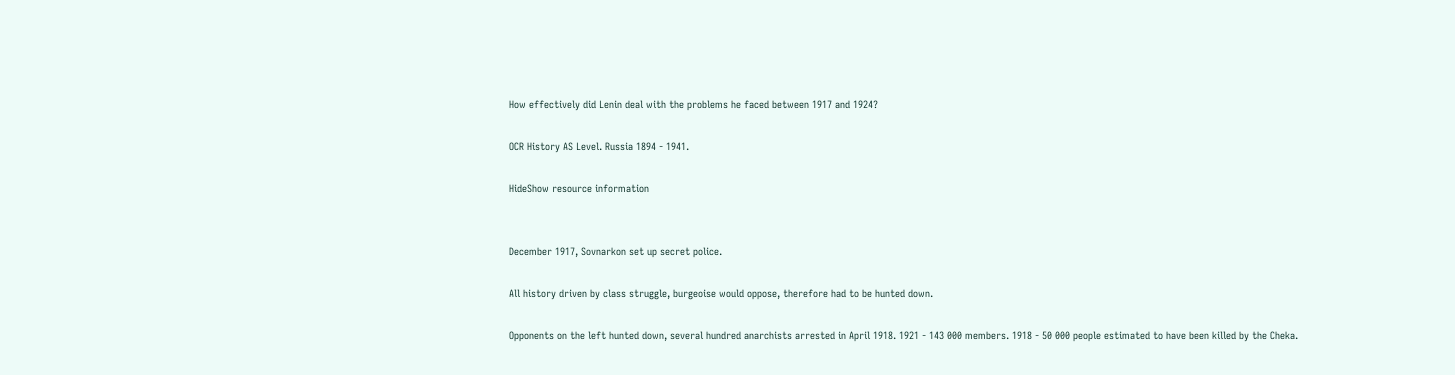How effectively did Lenin deal with the problems he faced between 1917 and 1924?

OCR History AS Level. Russia 1894 - 1941.

HideShow resource information


December 1917, Sovnarkon set up secret police.

All history driven by class struggle, burgeoise would oppose, therefore had to be hunted down.

Opponents on the left hunted down, several hundred anarchists arrested in April 1918. 1921 - 143 000 members. 1918 - 50 000 people estimated to have been killed by the Cheka.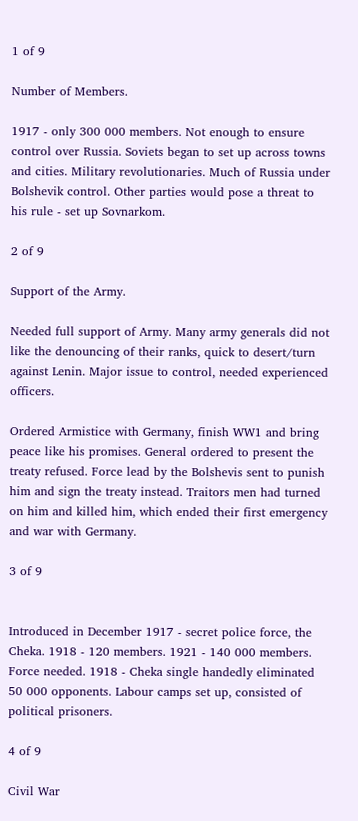1 of 9

Number of Members.

1917 - only 300 000 members. Not enough to ensure control over Russia. Soviets began to set up across towns and cities. Military revolutionaries. Much of Russia under Bolshevik control. Other parties would pose a threat to his rule - set up Sovnarkom.

2 of 9

Support of the Army.

Needed full support of Army. Many army generals did not like the denouncing of their ranks, quick to desert/turn against Lenin. Major issue to control, needed experienced officers.

Ordered Armistice with Germany, finish WW1 and bring peace like his promises. General ordered to present the treaty refused. Force lead by the Bolshevis sent to punish him and sign the treaty instead. Traitors men had turned on him and killed him, which ended their first emergency and war with Germany.

3 of 9


Introduced in December 1917 - secret police force, the Cheka. 1918 - 120 members. 1921 - 140 000 members. Force needed. 1918 - Cheka single handedly eliminated 50 000 opponents. Labour camps set up, consisted of political prisoners.

4 of 9

Civil War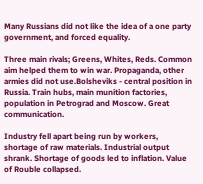Many Russians did not like the idea of a one party government, and forced equality.

Three main rivals; Greens, Whites, Reds. Common aim helped them to win war. Propaganda, other armies did not use.Bolsheviks - central position in Russia. Train hubs, main munition factories, population in Petrograd and Moscow. Great communication.

Industry fell apart being run by workers, shortage of raw materials. Industrial output shrank. Shortage of goods led to inflation. Value of Rouble collapsed.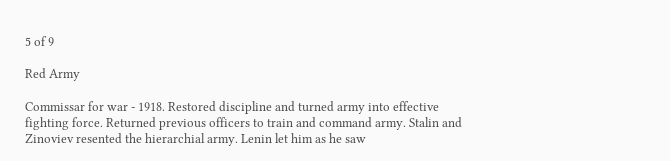5 of 9

Red Army

Commissar for war - 1918. Restored discipline and turned army into effective fighting force. Returned previous officers to train and command army. Stalin and Zinoviev resented the hierarchial army. Lenin let him as he saw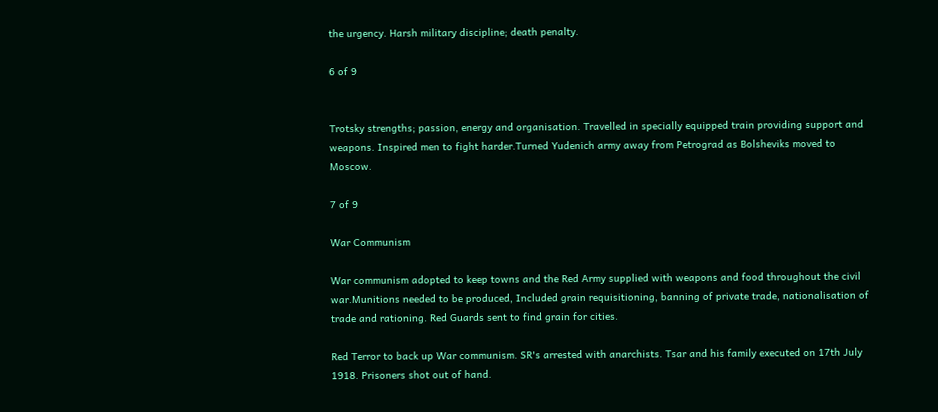the urgency. Harsh military discipline; death penalty.

6 of 9


Trotsky strengths; passion, energy and organisation. Travelled in specially equipped train providing support and weapons. Inspired men to fight harder.Turned Yudenich army away from Petrograd as Bolsheviks moved to Moscow.

7 of 9

War Communism

War communism adopted to keep towns and the Red Army supplied with weapons and food throughout the civil war.Munitions needed to be produced, Included grain requisitioning, banning of private trade, nationalisation of trade and rationing. Red Guards sent to find grain for cities.

Red Terror to back up War communism. SR's arrested with anarchists. Tsar and his family executed on 17th July 1918. Prisoners shot out of hand.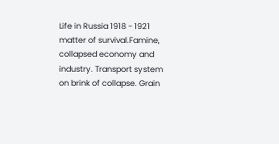Life in Russia 1918 - 1921 matter of survival.Famine, collapsed economy and industry. Transport system on brink of collapse. Grain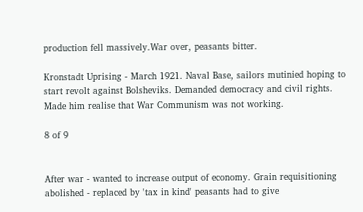production fell massively.War over, peasants bitter.

Kronstadt Uprising - March 1921. Naval Base, sailors mutinied hoping to start revolt against Bolsheviks. Demanded democracy and civil rights. Made him realise that War Communism was not working.

8 of 9


After war - wanted to increase output of economy. Grain requisitioning abolished - replaced by 'tax in kind' peasants had to give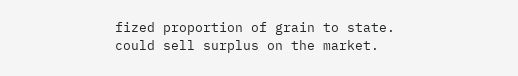fized proportion of grain to state. could sell surplus on the market.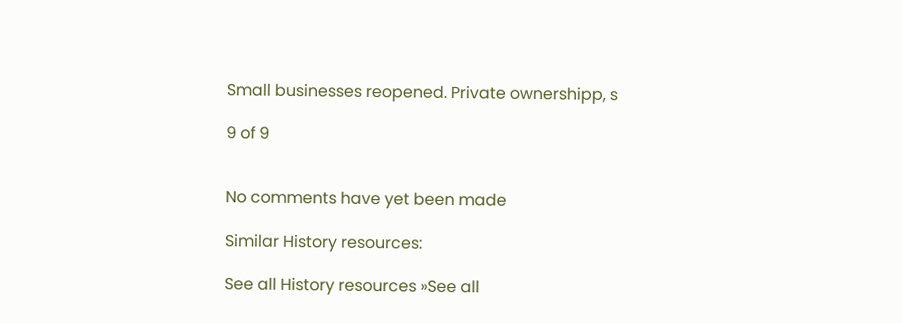Small businesses reopened. Private ownershipp, s

9 of 9


No comments have yet been made

Similar History resources:

See all History resources »See all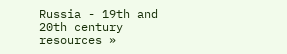Russia - 19th and 20th century resources »